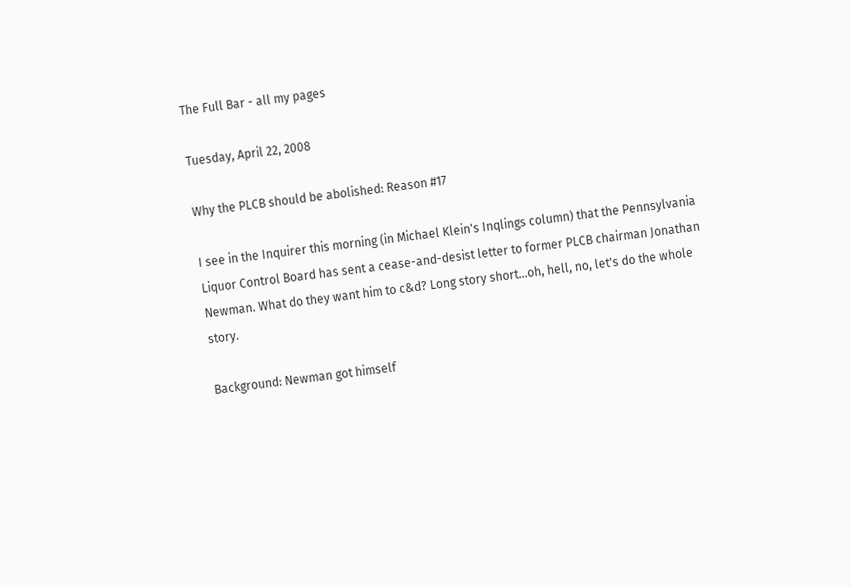The Full Bar - all my pages

Tuesday, April 22, 2008

Why the PLCB should be abolished: Reason #17

I see in the Inquirer this morning (in Michael Klein's Inqlings column) that the Pennsylvania Liquor Control Board has sent a cease-and-desist letter to former PLCB chairman Jonathan Newman. What do they want him to c&d? Long story short...oh, hell, no, let's do the whole story.

Background: Newman got himself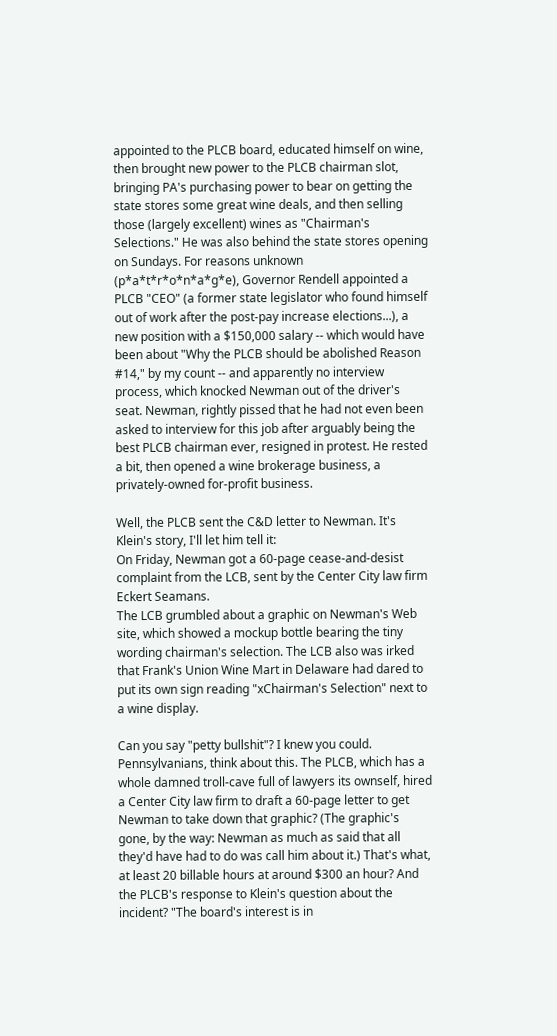appointed to the PLCB board, educated himself on wine, then brought new power to the PLCB chairman slot, bringing PA's purchasing power to bear on getting the state stores some great wine deals, and then selling those (largely excellent) wines as "Chairman's Selections." He was also behind the state stores opening on Sundays. For reasons unknown (p*a*t*r*o*n*a*g*e), Governor Rendell appointed a PLCB "CEO" (a former state legislator who found himself out of work after the post-pay increase elections...), a new position with a $150,000 salary -- which would have been about "Why the PLCB should be abolished Reason #14," by my count -- and apparently no interview process, which knocked Newman out of the driver's seat. Newman, rightly pissed that he had not even been asked to interview for this job after arguably being the best PLCB chairman ever, resigned in protest. He rested a bit, then opened a wine brokerage business, a privately-owned for-profit business.

Well, the PLCB sent the C&D letter to Newman. It's Klein's story, I'll let him tell it:
On Friday, Newman got a 60-page cease-and-desist complaint from the LCB, sent by the Center City law firm Eckert Seamans.
The LCB grumbled about a graphic on Newman's Web site, which showed a mockup bottle bearing the tiny wording chairman's selection. The LCB also was irked that Frank's Union Wine Mart in Delaware had dared to put its own sign reading "xChairman's Selection" next to a wine display.

Can you say "petty bullshit"? I knew you could. Pennsylvanians, think about this. The PLCB, which has a whole damned troll-cave full of lawyers its ownself, hired a Center City law firm to draft a 60-page letter to get Newman to take down that graphic? (The graphic's gone, by the way: Newman as much as said that all they'd have had to do was call him about it.) That's what, at least 20 billable hours at around $300 an hour? And the PLCB's response to Klein's question about the incident? "The board's interest is in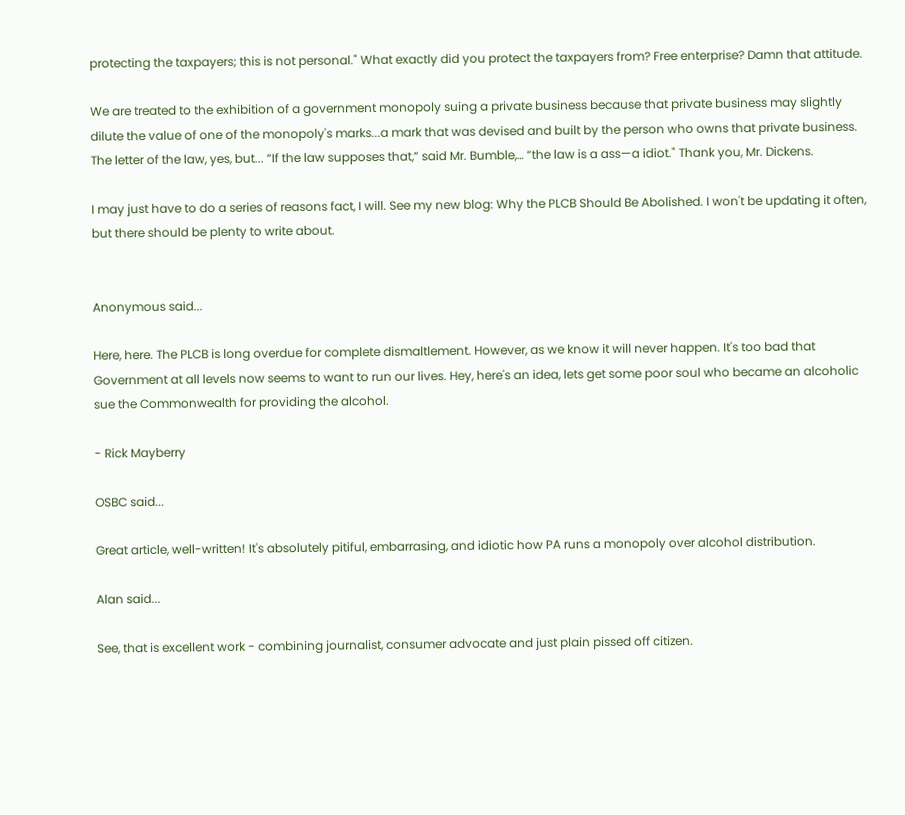protecting the taxpayers; this is not personal." What exactly did you protect the taxpayers from? Free enterprise? Damn that attitude.

We are treated to the exhibition of a government monopoly suing a private business because that private business may slightly dilute the value of one of the monopoly's marks...a mark that was devised and built by the person who owns that private business. The letter of the law, yes, but... “If the law supposes that,” said Mr. Bumble,… “the law is a ass—a idiot." Thank you, Mr. Dickens.

I may just have to do a series of reasons fact, I will. See my new blog: Why the PLCB Should Be Abolished. I won't be updating it often, but there should be plenty to write about.


Anonymous said...

Here, here. The PLCB is long overdue for complete dismaltlement. However, as we know it will never happen. It's too bad that Government at all levels now seems to want to run our lives. Hey, here's an idea, lets get some poor soul who became an alcoholic sue the Commonwealth for providing the alcohol.

- Rick Mayberry

OSBC said...

Great article, well-written! It's absolutely pitiful, embarrasing, and idiotic how PA runs a monopoly over alcohol distribution.

Alan said...

See, that is excellent work - combining journalist, consumer advocate and just plain pissed off citizen.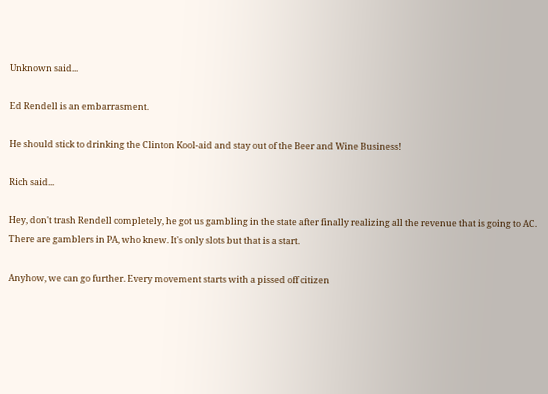Unknown said...

Ed Rendell is an embarrasment.

He should stick to drinking the Clinton Kool-aid and stay out of the Beer and Wine Business!

Rich said...

Hey, don't trash Rendell completely, he got us gambling in the state after finally realizing all the revenue that is going to AC. There are gamblers in PA, who knew. It's only slots but that is a start.

Anyhow, we can go further. Every movement starts with a pissed off citizen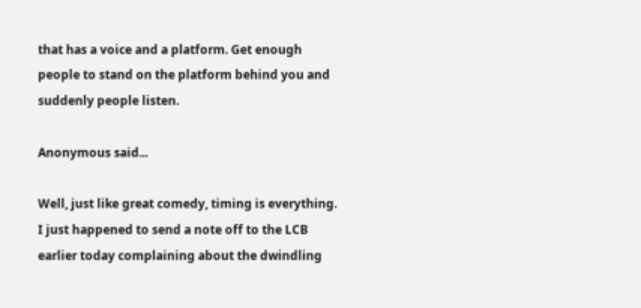that has a voice and a platform. Get enough people to stand on the platform behind you and suddenly people listen.

Anonymous said...

Well, just like great comedy, timing is everything. I just happened to send a note off to the LCB earlier today complaining about the dwindling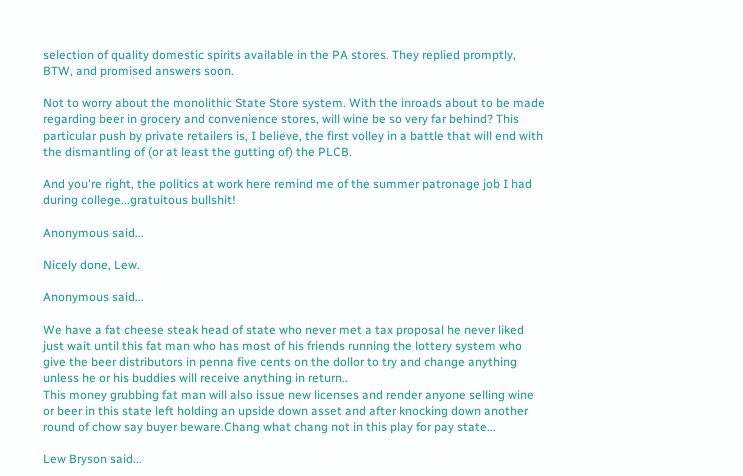selection of quality domestic spirits available in the PA stores. They replied promptly, BTW, and promised answers soon.

Not to worry about the monolithic State Store system. With the inroads about to be made regarding beer in grocery and convenience stores, will wine be so very far behind? This particular push by private retailers is, I believe, the first volley in a battle that will end with the dismantling of (or at least the gutting of) the PLCB.

And you're right, the politics at work here remind me of the summer patronage job I had during college...gratuitous bullshit!

Anonymous said...

Nicely done, Lew.

Anonymous said...

We have a fat cheese steak head of state who never met a tax proposal he never liked just wait until this fat man who has most of his friends running the lottery system who give the beer distributors in penna five cents on the dollor to try and change anything unless he or his buddies will receive anything in return..
This money grubbing fat man will also issue new licenses and render anyone selling wine or beer in this state left holding an upside down asset and after knocking down another round of chow say buyer beware.Chang what chang not in this play for pay state...

Lew Bryson said...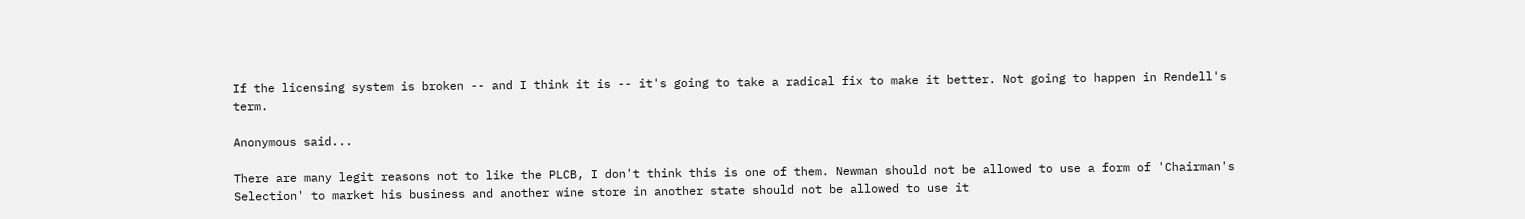If the licensing system is broken -- and I think it is -- it's going to take a radical fix to make it better. Not going to happen in Rendell's term.

Anonymous said...

There are many legit reasons not to like the PLCB, I don't think this is one of them. Newman should not be allowed to use a form of 'Chairman's Selection' to market his business and another wine store in another state should not be allowed to use it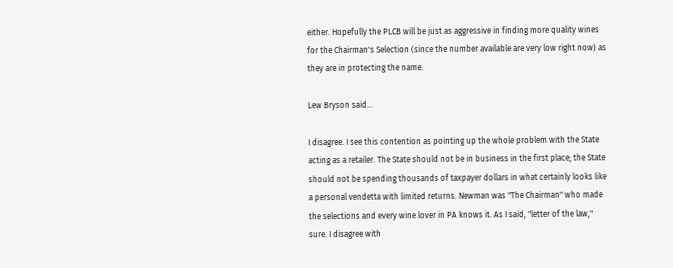either. Hopefully the PLCB will be just as aggressive in finding more quality wines for the Chairman's Selection (since the number available are very low right now) as they are in protecting the name.

Lew Bryson said...

I disagree. I see this contention as pointing up the whole problem with the State acting as a retailer. The State should not be in business in the first place; the State should not be spending thousands of taxpayer dollars in what certainly looks like a personal vendetta with limited returns. Newman was "The Chairman" who made the selections and every wine lover in PA knows it. As I said, "letter of the law," sure. I disagree with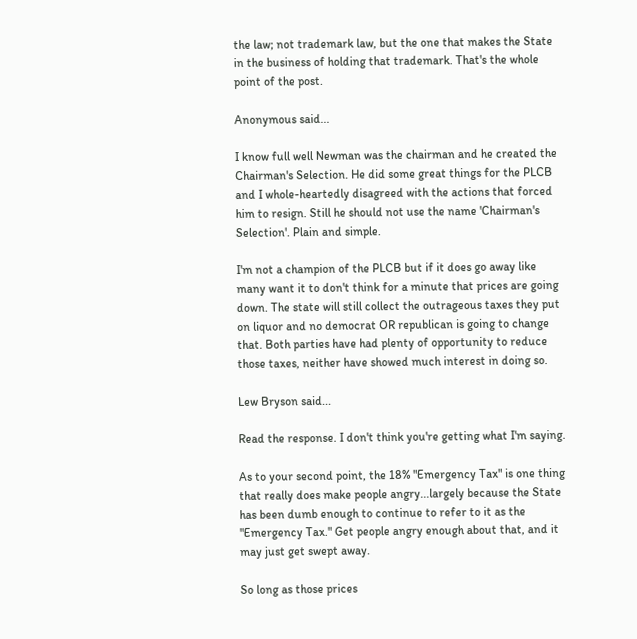the law; not trademark law, but the one that makes the State in the business of holding that trademark. That's the whole point of the post.

Anonymous said...

I know full well Newman was the chairman and he created the Chairman's Selection. He did some great things for the PLCB and I whole-heartedly disagreed with the actions that forced him to resign. Still he should not use the name 'Chairman's Selection'. Plain and simple.

I'm not a champion of the PLCB but if it does go away like many want it to don't think for a minute that prices are going down. The state will still collect the outrageous taxes they put on liquor and no democrat OR republican is going to change that. Both parties have had plenty of opportunity to reduce those taxes, neither have showed much interest in doing so.

Lew Bryson said...

Read the response. I don't think you're getting what I'm saying.

As to your second point, the 18% "Emergency Tax" is one thing that really does make people angry...largely because the State has been dumb enough to continue to refer to it as the "Emergency Tax." Get people angry enough about that, and it may just get swept away.

So long as those prices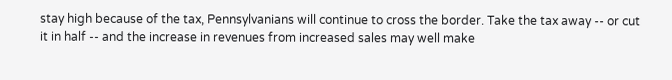stay high because of the tax, Pennsylvanians will continue to cross the border. Take the tax away -- or cut it in half -- and the increase in revenues from increased sales may well make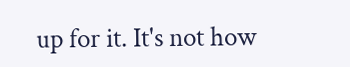up for it. It's not how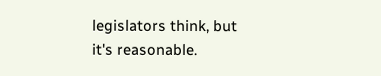legislators think, but it's reasonable.